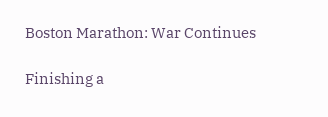Boston Marathon: War Continues

Finishing a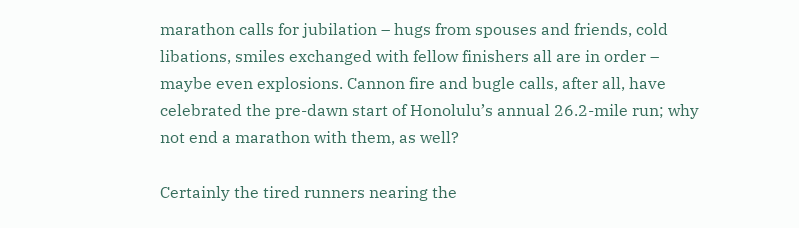marathon calls for jubilation – hugs from spouses and friends, cold libations, smiles exchanged with fellow finishers all are in order – maybe even explosions. Cannon fire and bugle calls, after all, have celebrated the pre-dawn start of Honolulu’s annual 26.2-mile run; why not end a marathon with them, as well?

Certainly the tired runners nearing the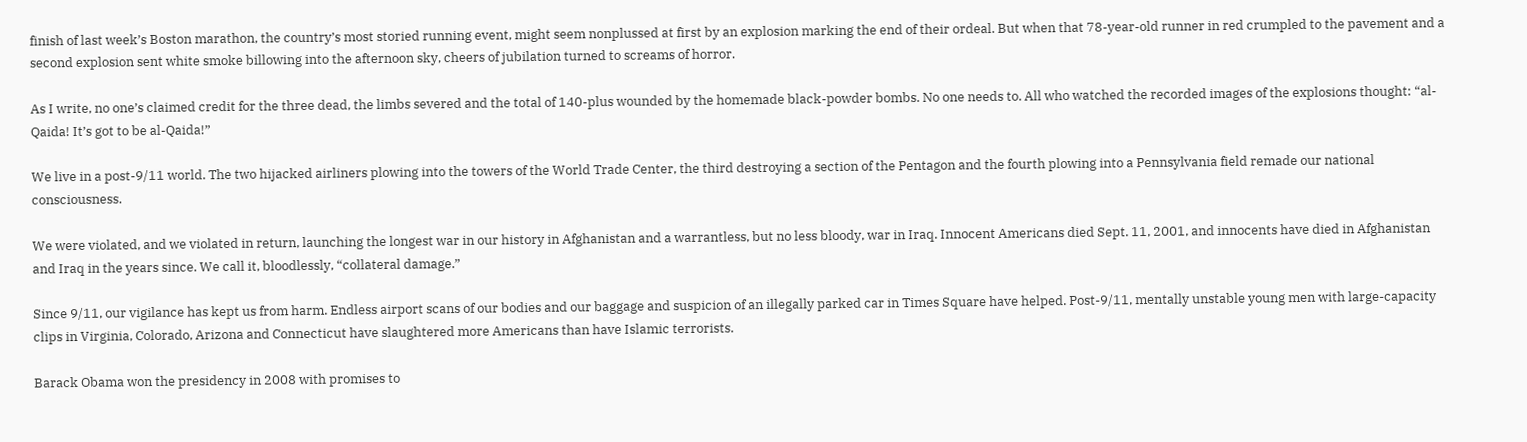finish of last week’s Boston marathon, the country’s most storied running event, might seem nonplussed at first by an explosion marking the end of their ordeal. But when that 78-year-old runner in red crumpled to the pavement and a second explosion sent white smoke billowing into the afternoon sky, cheers of jubilation turned to screams of horror.

As I write, no one’s claimed credit for the three dead, the limbs severed and the total of 140-plus wounded by the homemade black-powder bombs. No one needs to. All who watched the recorded images of the explosions thought: “al-Qaida! It’s got to be al-Qaida!”

We live in a post-9/11 world. The two hijacked airliners plowing into the towers of the World Trade Center, the third destroying a section of the Pentagon and the fourth plowing into a Pennsylvania field remade our national consciousness.

We were violated, and we violated in return, launching the longest war in our history in Afghanistan and a warrantless, but no less bloody, war in Iraq. Innocent Americans died Sept. 11, 2001, and innocents have died in Afghanistan and Iraq in the years since. We call it, bloodlessly, “collateral damage.”

Since 9/11, our vigilance has kept us from harm. Endless airport scans of our bodies and our baggage and suspicion of an illegally parked car in Times Square have helped. Post-9/11, mentally unstable young men with large-capacity clips in Virginia, Colorado, Arizona and Connecticut have slaughtered more Americans than have Islamic terrorists.

Barack Obama won the presidency in 2008 with promises to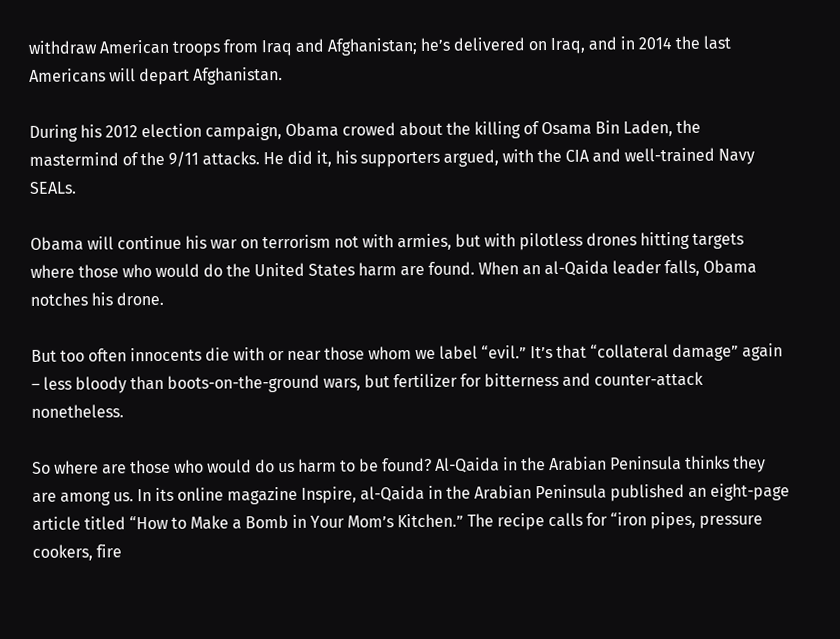withdraw American troops from Iraq and Afghanistan; he’s delivered on Iraq, and in 2014 the last Americans will depart Afghanistan.

During his 2012 election campaign, Obama crowed about the killing of Osama Bin Laden, the mastermind of the 9/11 attacks. He did it, his supporters argued, with the CIA and well-trained Navy SEALs.

Obama will continue his war on terrorism not with armies, but with pilotless drones hitting targets where those who would do the United States harm are found. When an al-Qaida leader falls, Obama notches his drone.

But too often innocents die with or near those whom we label “evil.” It’s that “collateral damage” again – less bloody than boots-on-the-ground wars, but fertilizer for bitterness and counter-attack nonetheless.

So where are those who would do us harm to be found? Al-Qaida in the Arabian Peninsula thinks they are among us. In its online magazine Inspire, al-Qaida in the Arabian Peninsula published an eight-page article titled “How to Make a Bomb in Your Mom’s Kitchen.” The recipe calls for “iron pipes, pressure cookers, fire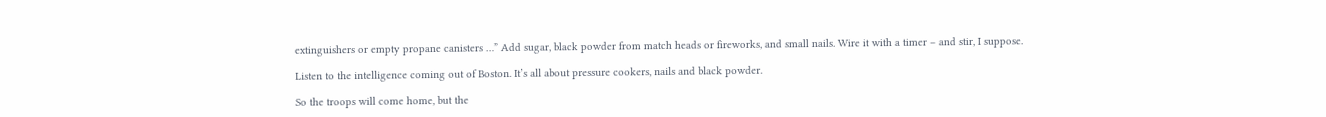extinguishers or empty propane canisters …” Add sugar, black powder from match heads or fireworks, and small nails. Wire it with a timer – and stir, I suppose.

Listen to the intelligence coming out of Boston. It’s all about pressure cookers, nails and black powder.

So the troops will come home, but the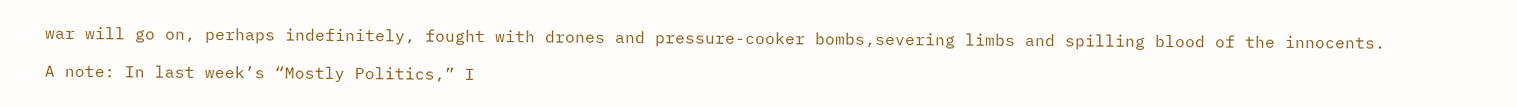war will go on, perhaps indefinitely, fought with drones and pressure-cooker bombs,severing limbs and spilling blood of the innocents.

A note: In last week’s “Mostly Politics,” I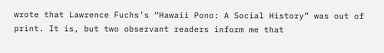wrote that Lawrence Fuchs’s “Hawaii Pono: A Social History” was out of print. It is, but two observant readers inform me that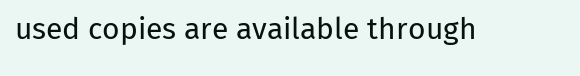used copies are available through